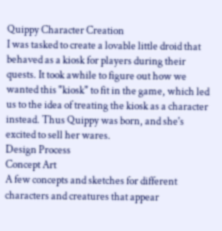Quippy Character Creation
I was tasked to create a lovable little droid that behaved as a kiosk for players during their quests. It took awhile to figure out how we wanted this "kiosk" to fit in the game, which led us to the idea of treating the kiosk as a character instead. Thus Quippy was born, and she's excited to sell her wares.
Design Process
Concept Art
A few concepts and sketches for different characters and creatures that appear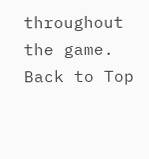throughout the game.
Back to Top